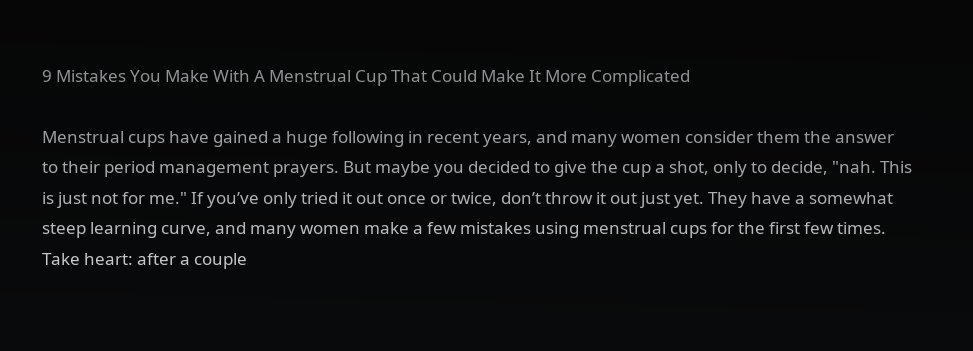9 Mistakes You Make With A Menstrual Cup That Could Make It More Complicated

Menstrual cups have gained a huge following in recent years, and many women consider them the answer to their period management prayers. But maybe you decided to give the cup a shot, only to decide, "nah. This is just not for me." If you’ve only tried it out once or twice, don’t throw it out just yet. They have a somewhat steep learning curve, and many women make a few mistakes using menstrual cups for the first few times. Take heart: after a couple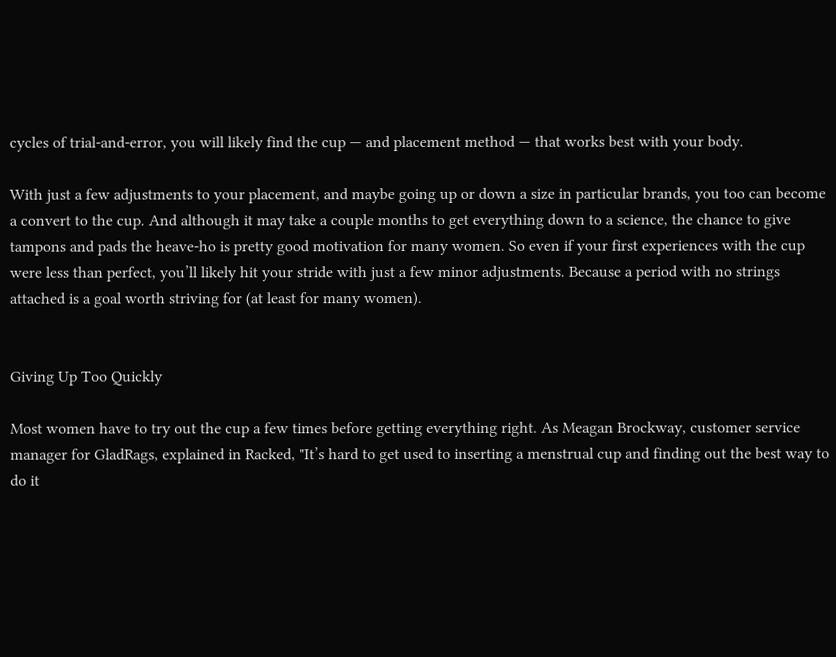cycles of trial-and-error, you will likely find the cup — and placement method — that works best with your body.

With just a few adjustments to your placement, and maybe going up or down a size in particular brands, you too can become a convert to the cup. And although it may take a couple months to get everything down to a science, the chance to give tampons and pads the heave-ho is pretty good motivation for many women. So even if your first experiences with the cup were less than perfect, you’ll likely hit your stride with just a few minor adjustments. Because a period with no strings attached is a goal worth striving for (at least for many women).


Giving Up Too Quickly

Most women have to try out the cup a few times before getting everything right. As Meagan Brockway, customer service manager for GladRags, explained in Racked, "It’s hard to get used to inserting a menstrual cup and finding out the best way to do it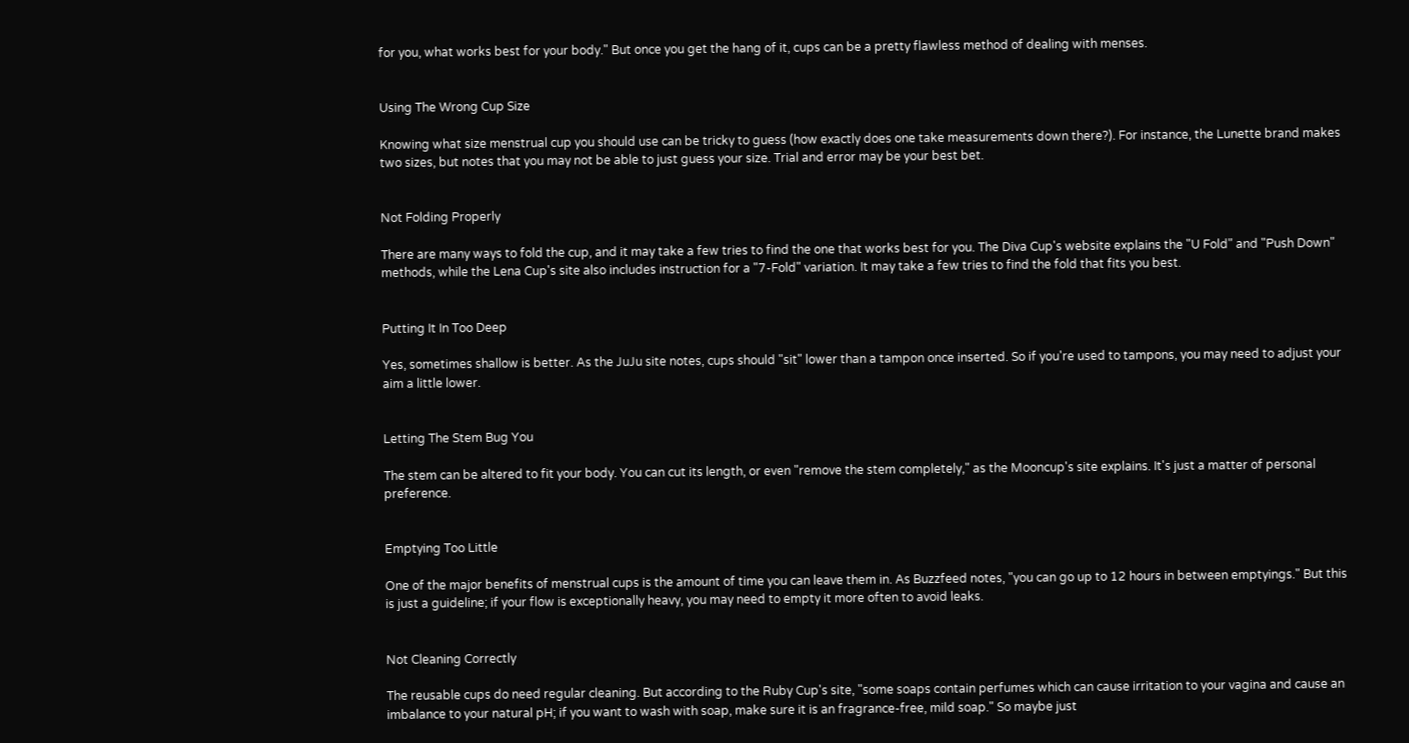for you, what works best for your body." But once you get the hang of it, cups can be a pretty flawless method of dealing with menses.


Using The Wrong Cup Size

Knowing what size menstrual cup you should use can be tricky to guess (how exactly does one take measurements down there?). For instance, the Lunette brand makes two sizes, but notes that you may not be able to just guess your size. Trial and error may be your best bet.


Not Folding Properly

There are many ways to fold the cup, and it may take a few tries to find the one that works best for you. The Diva Cup's website explains the "U Fold" and "Push Down" methods, while the Lena Cup's site also includes instruction for a "7-Fold" variation. It may take a few tries to find the fold that fits you best.


Putting It In Too Deep

Yes, sometimes shallow is better. As the JuJu site notes, cups should "sit" lower than a tampon once inserted. So if you're used to tampons, you may need to adjust your aim a little lower.


Letting The Stem Bug You

The stem can be altered to fit your body. You can cut its length, or even "remove the stem completely," as the Mooncup's site explains. It's just a matter of personal preference.


Emptying Too Little

One of the major benefits of menstrual cups is the amount of time you can leave them in. As Buzzfeed notes, "you can go up to 12 hours in between emptyings." But this is just a guideline; if your flow is exceptionally heavy, you may need to empty it more often to avoid leaks.


Not Cleaning Correctly

The reusable cups do need regular cleaning. But according to the Ruby Cup's site, "some soaps contain perfumes which can cause irritation to your vagina and cause an imbalance to your natural pH; if you want to wash with soap, make sure it is an fragrance-free, mild soap." So maybe just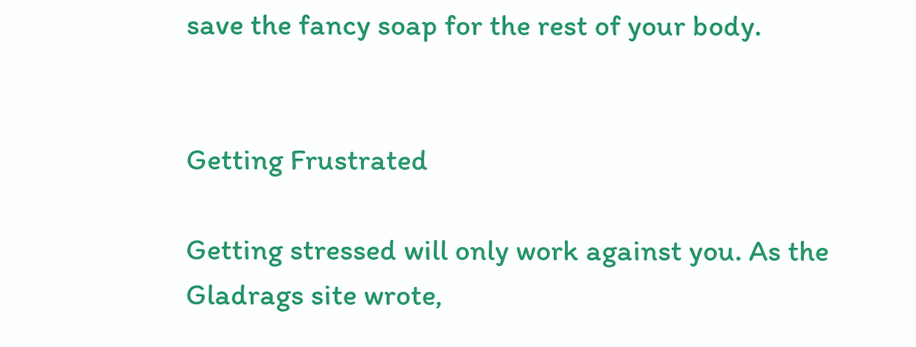save the fancy soap for the rest of your body.


Getting Frustrated

Getting stressed will only work against you. As the Gladrags site wrote,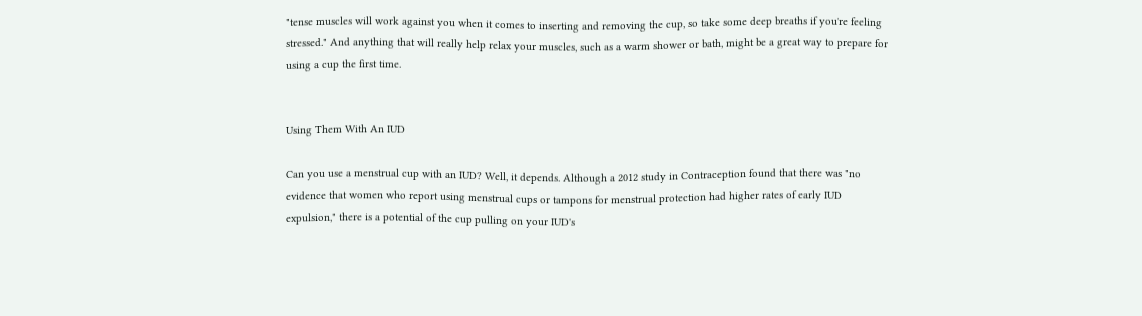"tense muscles will work against you when it comes to inserting and removing the cup, so take some deep breaths if you're feeling stressed." And anything that will really help relax your muscles, such as a warm shower or bath, might be a great way to prepare for using a cup the first time.


Using Them With An IUD

Can you use a menstrual cup with an IUD? Well, it depends. Although a 2012 study in Contraception found that there was "no evidence that women who report using menstrual cups or tampons for menstrual protection had higher rates of early IUD expulsion," there is a potential of the cup pulling on your IUD's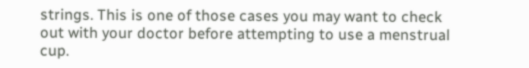strings. This is one of those cases you may want to check out with your doctor before attempting to use a menstrual cup.